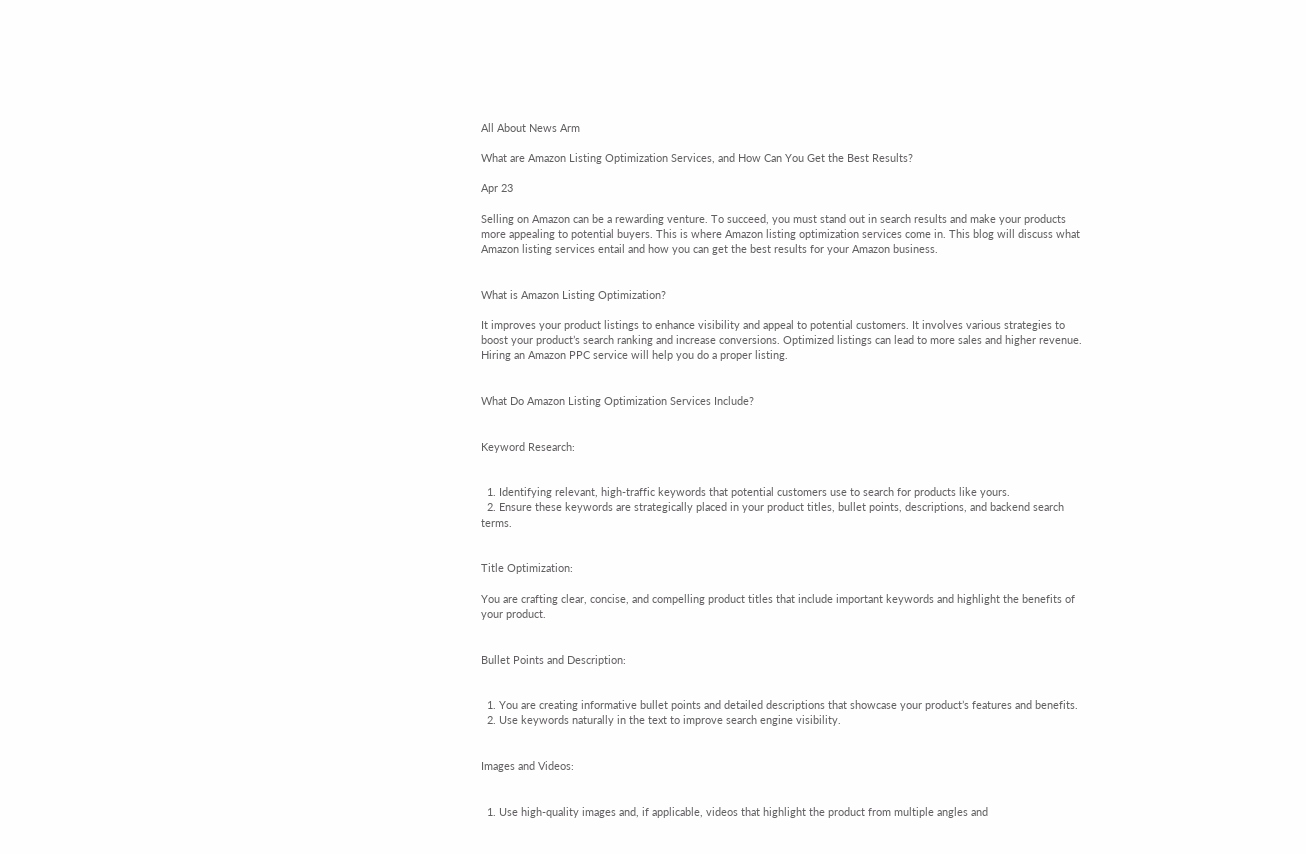All About News Arm

What are Amazon Listing Optimization Services, and How Can You Get the Best Results?

Apr 23

Selling on Amazon can be a rewarding venture. To succeed, you must stand out in search results and make your products more appealing to potential buyers. This is where Amazon listing optimization services come in. This blog will discuss what Amazon listing services entail and how you can get the best results for your Amazon business.


What is Amazon Listing Optimization?

It improves your product listings to enhance visibility and appeal to potential customers. It involves various strategies to boost your product’s search ranking and increase conversions. Optimized listings can lead to more sales and higher revenue. Hiring an Amazon PPC service will help you do a proper listing.


What Do Amazon Listing Optimization Services Include?


Keyword Research:


  1. Identifying relevant, high-traffic keywords that potential customers use to search for products like yours.
  2. Ensure these keywords are strategically placed in your product titles, bullet points, descriptions, and backend search terms.


Title Optimization:

You are crafting clear, concise, and compelling product titles that include important keywords and highlight the benefits of your product.


Bullet Points and Description:


  1. You are creating informative bullet points and detailed descriptions that showcase your product’s features and benefits.
  2. Use keywords naturally in the text to improve search engine visibility.


Images and Videos:


  1. Use high-quality images and, if applicable, videos that highlight the product from multiple angles and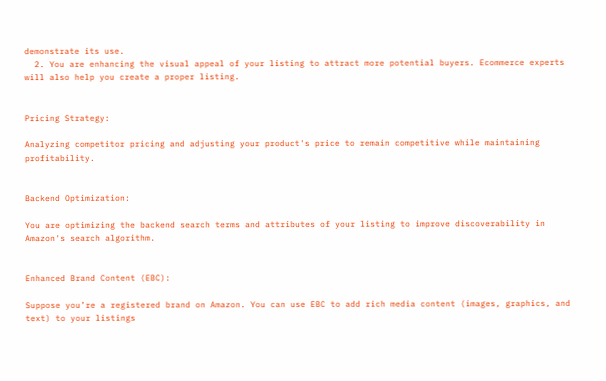demonstrate its use.
  2. You are enhancing the visual appeal of your listing to attract more potential buyers. Ecommerce experts will also help you create a proper listing.


Pricing Strategy:

Analyzing competitor pricing and adjusting your product's price to remain competitive while maintaining profitability.


Backend Optimization:

You are optimizing the backend search terms and attributes of your listing to improve discoverability in Amazon's search algorithm.


Enhanced Brand Content (EBC):

Suppose you’re a registered brand on Amazon. You can use EBC to add rich media content (images, graphics, and text) to your listings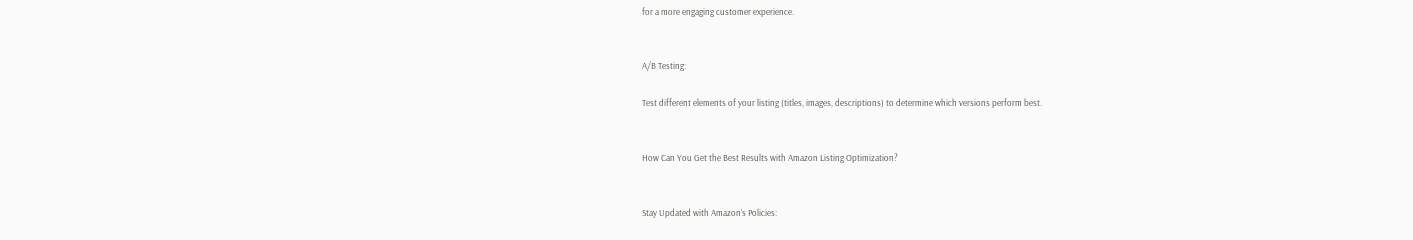for a more engaging customer experience.


A/B Testing:

Test different elements of your listing (titles, images, descriptions) to determine which versions perform best.


How Can You Get the Best Results with Amazon Listing Optimization?


Stay Updated with Amazon’s Policies: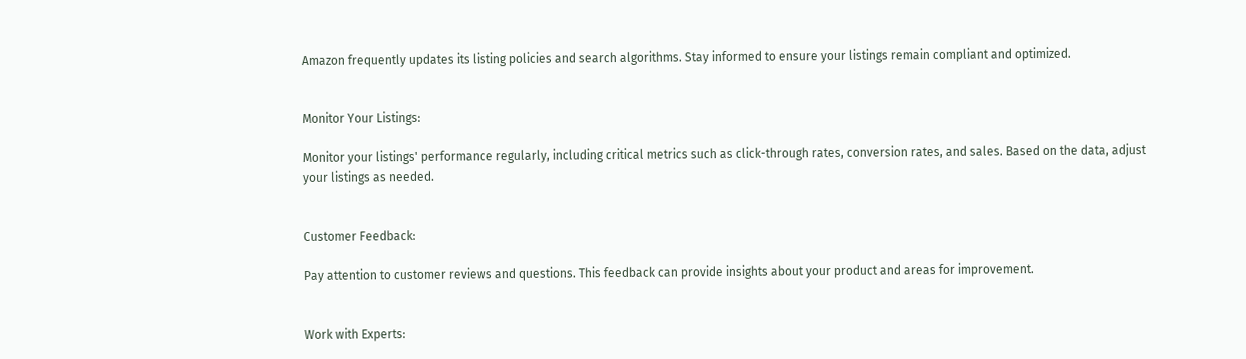Amazon frequently updates its listing policies and search algorithms. Stay informed to ensure your listings remain compliant and optimized.


Monitor Your Listings:

Monitor your listings' performance regularly, including critical metrics such as click-through rates, conversion rates, and sales. Based on the data, adjust your listings as needed.


Customer Feedback:

Pay attention to customer reviews and questions. This feedback can provide insights about your product and areas for improvement.


Work with Experts: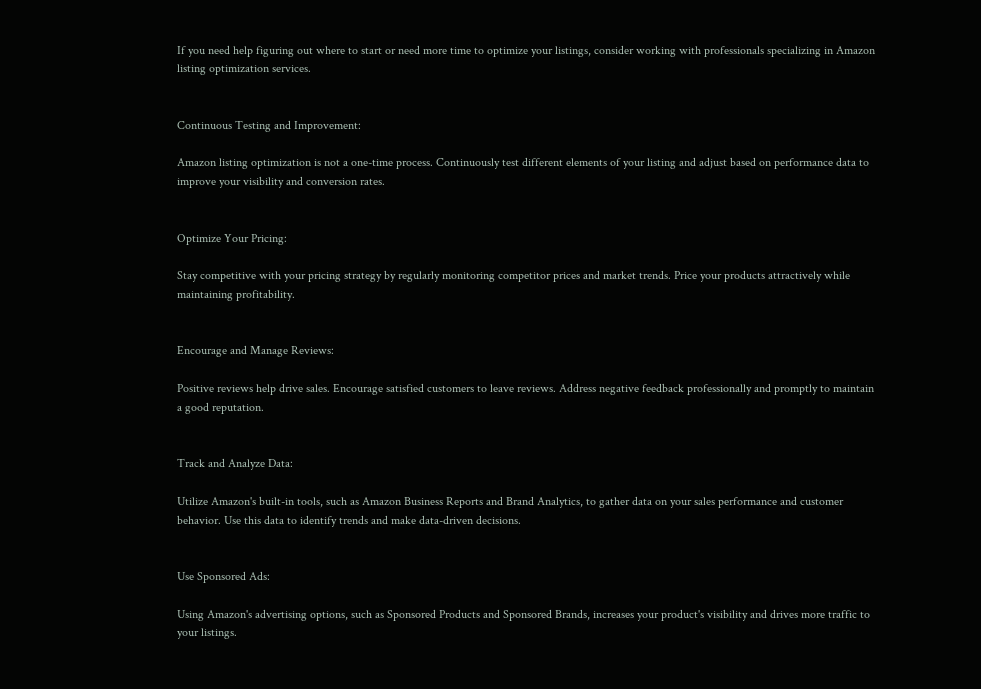If you need help figuring out where to start or need more time to optimize your listings, consider working with professionals specializing in Amazon listing optimization services.


Continuous Testing and Improvement:

Amazon listing optimization is not a one-time process. Continuously test different elements of your listing and adjust based on performance data to improve your visibility and conversion rates.


Optimize Your Pricing:

Stay competitive with your pricing strategy by regularly monitoring competitor prices and market trends. Price your products attractively while maintaining profitability.


Encourage and Manage Reviews:

Positive reviews help drive sales. Encourage satisfied customers to leave reviews. Address negative feedback professionally and promptly to maintain a good reputation.


Track and Analyze Data:

Utilize Amazon's built-in tools, such as Amazon Business Reports and Brand Analytics, to gather data on your sales performance and customer behavior. Use this data to identify trends and make data-driven decisions.


Use Sponsored Ads:

Using Amazon's advertising options, such as Sponsored Products and Sponsored Brands, increases your product's visibility and drives more traffic to your listings.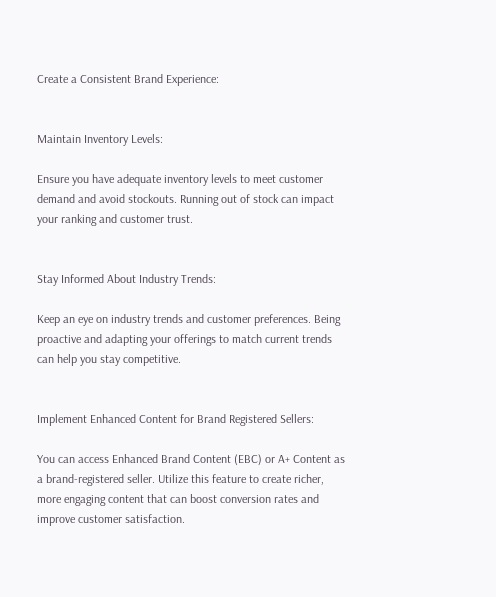Create a Consistent Brand Experience:


Maintain Inventory Levels:

Ensure you have adequate inventory levels to meet customer demand and avoid stockouts. Running out of stock can impact your ranking and customer trust.


Stay Informed About Industry Trends:

Keep an eye on industry trends and customer preferences. Being proactive and adapting your offerings to match current trends can help you stay competitive.


Implement Enhanced Content for Brand Registered Sellers:

You can access Enhanced Brand Content (EBC) or A+ Content as a brand-registered seller. Utilize this feature to create richer, more engaging content that can boost conversion rates and improve customer satisfaction.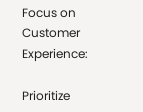Focus on Customer Experience:

Prioritize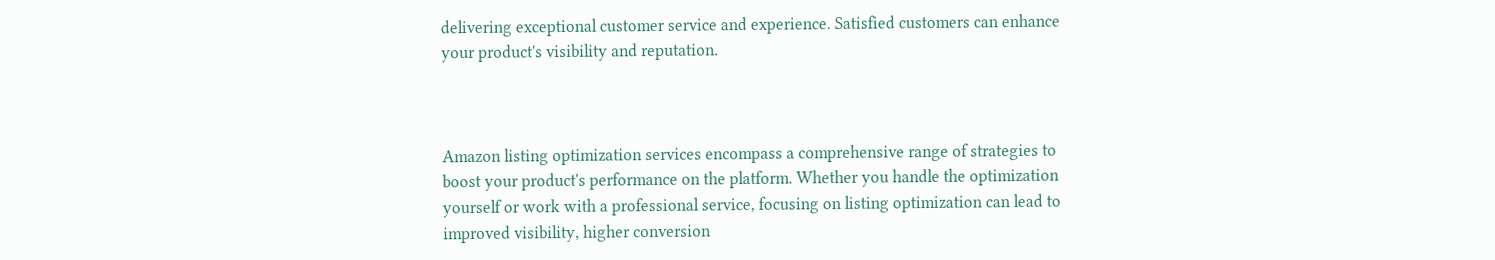delivering exceptional customer service and experience. Satisfied customers can enhance your product's visibility and reputation.



Amazon listing optimization services encompass a comprehensive range of strategies to boost your product's performance on the platform. Whether you handle the optimization yourself or work with a professional service, focusing on listing optimization can lead to improved visibility, higher conversion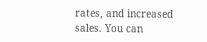rates, and increased sales. You can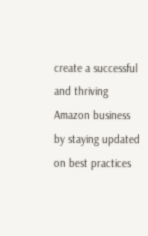create a successful and thriving Amazon business by staying updated on best practices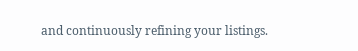and continuously refining your listings.